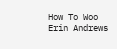How To Woo Erin Andrews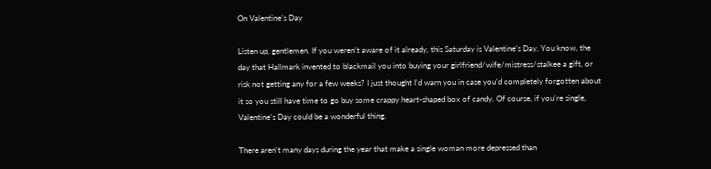On Valentine’s Day

Listen up, gentlemen. If you weren’t aware of it already, this Saturday is Valentine’s Day. You know, the day that Hallmark invented to blackmail you into buying your girlfriend/wife/mistress/stalkee a gift, or risk not getting any for a few weeks? I just thought I’d warn you in case you’d completely forgotten about it so you still have time to go buy some crappy heart-shaped box of candy. Of course, if you’re single, Valentine’s Day could be a wonderful thing.

There aren’t many days during the year that make a single woman more depressed than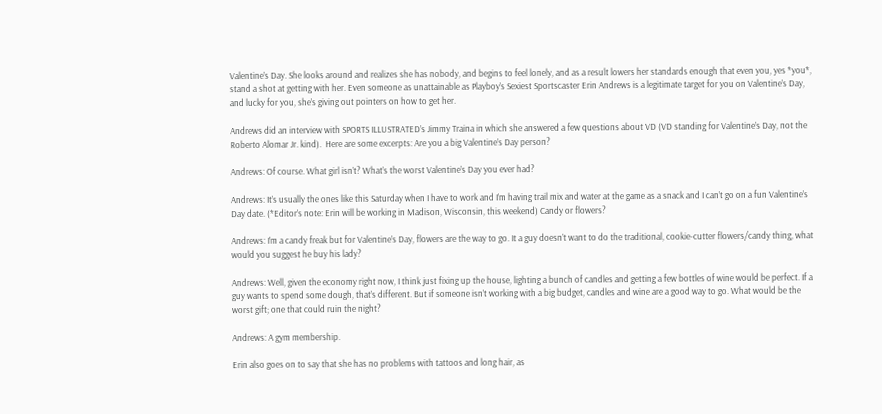Valentine’s Day. She looks around and realizes she has nobody, and begins to feel lonely, and as a result lowers her standards enough that even you, yes *you*, stand a shot at getting with her. Even someone as unattainable as Playboy’s Sexiest Sportscaster Erin Andrews is a legitimate target for you on Valentine’s Day, and lucky for you, she’s giving out pointers on how to get her.

Andrews did an interview with SPORTS ILLUSTRATED’s Jimmy Traina in which she answered a few questions about VD (VD standing for Valentine’s Day, not the Roberto Alomar Jr. kind).  Here are some excerpts: Are you a big Valentine’s Day person?

Andrews: Of course. What girl isn’t? What’s the worst Valentine’s Day you ever had?

Andrews: It’s usually the ones like this Saturday when I have to work and I’m having trail mix and water at the game as a snack and I can’t go on a fun Valentine’s Day date. (*Editor’s note: Erin will be working in Madison, Wisconsin, this weekend) Candy or flowers?

Andrews: I’m a candy freak but for Valentine’s Day, flowers are the way to go. It a guy doesn’t want to do the traditional, cookie-cutter flowers/candy thing, what would you suggest he buy his lady?

Andrews: Well, given the economy right now, I think just fixing up the house, lighting a bunch of candles and getting a few bottles of wine would be perfect. If a guy wants to spend some dough, that’s different. But if someone isn’t working with a big budget, candles and wine are a good way to go. What would be the worst gift; one that could ruin the night?

Andrews: A gym membership.

Erin also goes on to say that she has no problems with tattoos and long hair, as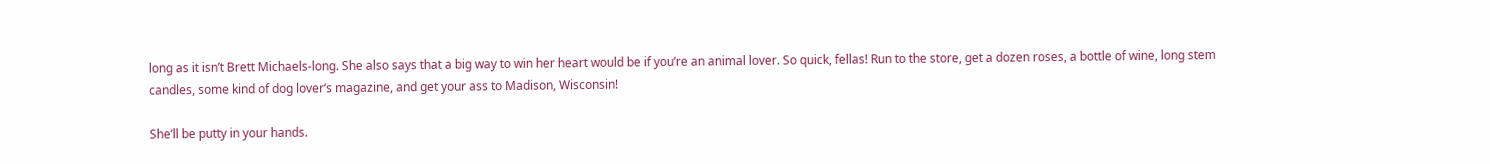long as it isn’t Brett Michaels-long. She also says that a big way to win her heart would be if you’re an animal lover. So quick, fellas! Run to the store, get a dozen roses, a bottle of wine, long stem candles, some kind of dog lover’s magazine, and get your ass to Madison, Wisconsin!

She’ll be putty in your hands.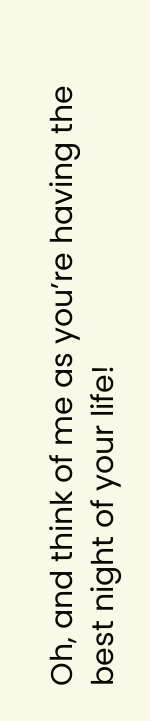Oh, and think of me as you’re having the best night of your life!